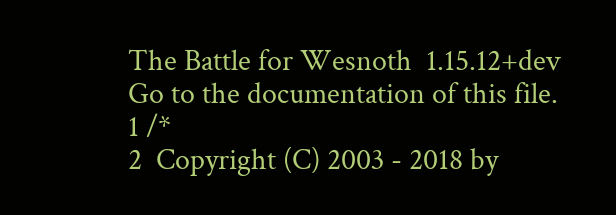The Battle for Wesnoth  1.15.12+dev
Go to the documentation of this file.
1 /*
2  Copyright (C) 2003 - 2018 by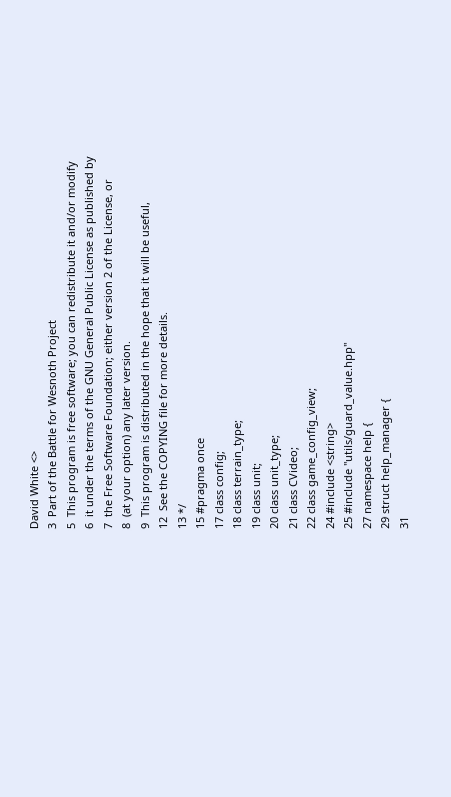David White <>
3  Part of the Battle for Wesnoth Project
5  This program is free software; you can redistribute it and/or modify
6  it under the terms of the GNU General Public License as published by
7  the Free Software Foundation; either version 2 of the License, or
8  (at your option) any later version.
9  This program is distributed in the hope that it will be useful,
12  See the COPYING file for more details.
13 */
15 #pragma once
17 class config;
18 class terrain_type;
19 class unit;
20 class unit_type;
21 class CVideo;
22 class game_config_view;
24 #include <string>
25 #include "utils/guard_value.hpp"
27 namespace help {
29 struct help_manager {
31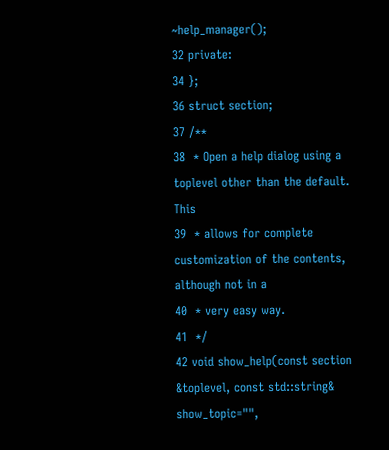~help_manager();
32 private:
34 };
36 struct section;
37 /**
38  * Open a help dialog using a toplevel other than the default. This
39  * allows for complete customization of the contents, although not in a
40  * very easy way.
41  */
42 void show_help(const section &toplevel, const std::string& show_topic="",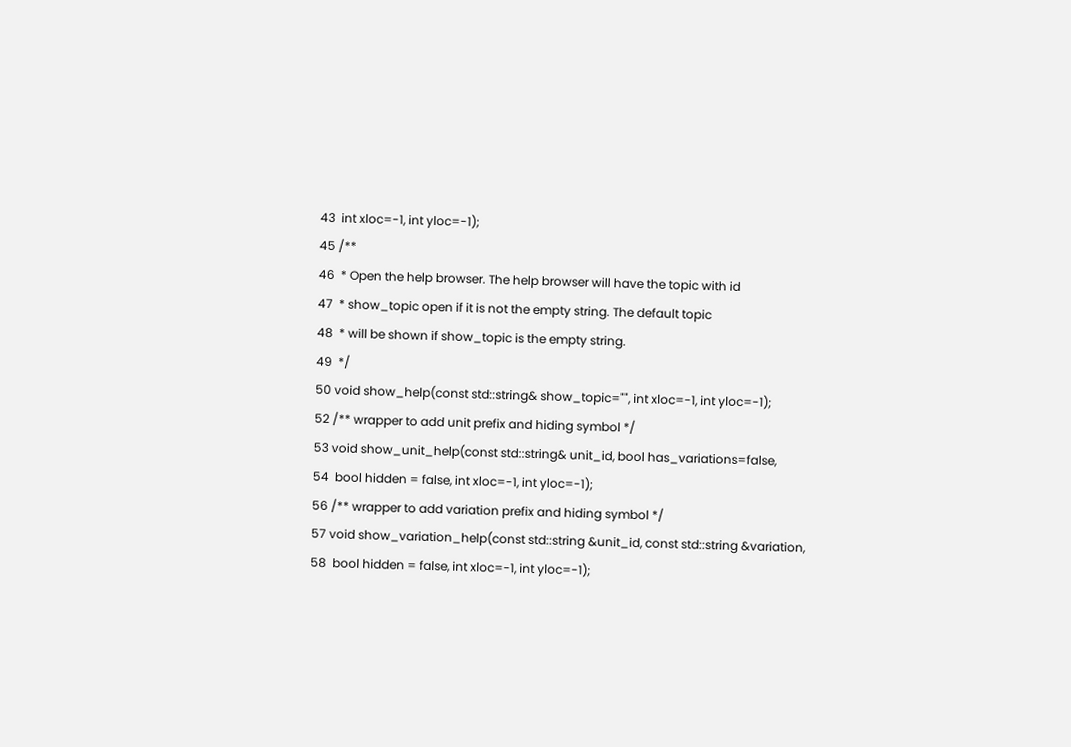43  int xloc=-1, int yloc=-1);
45 /**
46  * Open the help browser. The help browser will have the topic with id
47  * show_topic open if it is not the empty string. The default topic
48  * will be shown if show_topic is the empty string.
49  */
50 void show_help(const std::string& show_topic="", int xloc=-1, int yloc=-1);
52 /** wrapper to add unit prefix and hiding symbol */
53 void show_unit_help(const std::string& unit_id, bool has_variations=false,
54  bool hidden = false, int xloc=-1, int yloc=-1);
56 /** wrapper to add variation prefix and hiding symbol */
57 void show_variation_help(const std::string &unit_id, const std::string &variation,
58  bool hidden = false, int xloc=-1, int yloc=-1);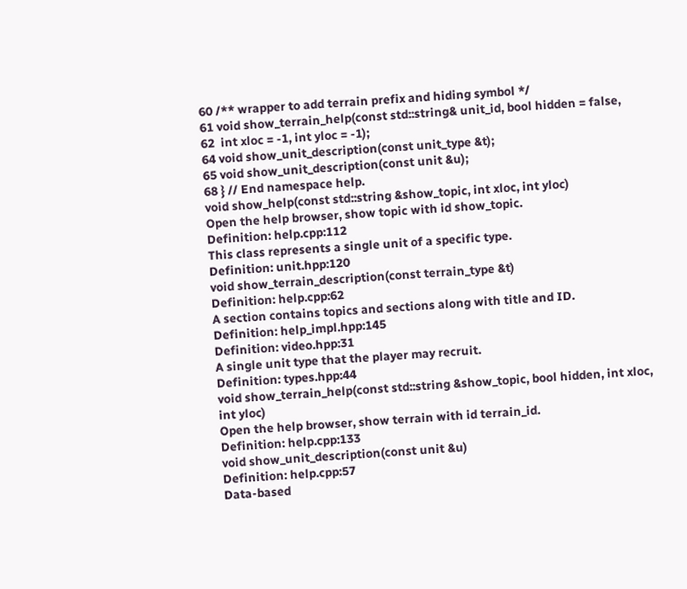60 /** wrapper to add terrain prefix and hiding symbol */
61 void show_terrain_help(const std::string& unit_id, bool hidden = false,
62  int xloc = -1, int yloc = -1);
64 void show_unit_description(const unit_type &t);
65 void show_unit_description(const unit &u);
68 } // End namespace help.
void show_help(const std::string &show_topic, int xloc, int yloc)
Open the help browser, show topic with id show_topic.
Definition: help.cpp:112
This class represents a single unit of a specific type.
Definition: unit.hpp:120
void show_terrain_description(const terrain_type &t)
Definition: help.cpp:62
A section contains topics and sections along with title and ID.
Definition: help_impl.hpp:145
Definition: video.hpp:31
A single unit type that the player may recruit.
Definition: types.hpp:44
void show_terrain_help(const std::string &show_topic, bool hidden, int xloc, int yloc)
Open the help browser, show terrain with id terrain_id.
Definition: help.cpp:133
void show_unit_description(const unit &u)
Definition: help.cpp:57
Data-based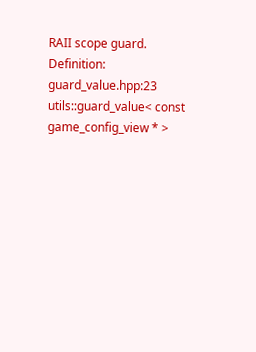RAII scope guard.
Definition: guard_value.hpp:23
utils::guard_value< const game_config_view * >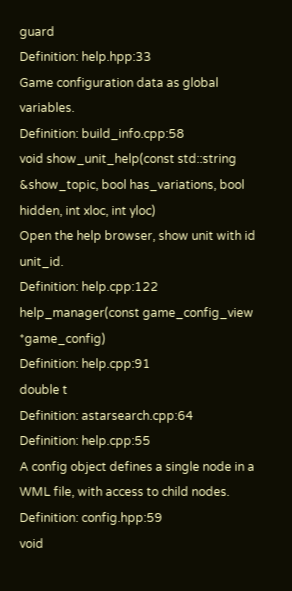guard
Definition: help.hpp:33
Game configuration data as global variables.
Definition: build_info.cpp:58
void show_unit_help(const std::string &show_topic, bool has_variations, bool hidden, int xloc, int yloc)
Open the help browser, show unit with id unit_id.
Definition: help.cpp:122
help_manager(const game_config_view *game_config)
Definition: help.cpp:91
double t
Definition: astarsearch.cpp:64
Definition: help.cpp:55
A config object defines a single node in a WML file, with access to child nodes.
Definition: config.hpp:59
void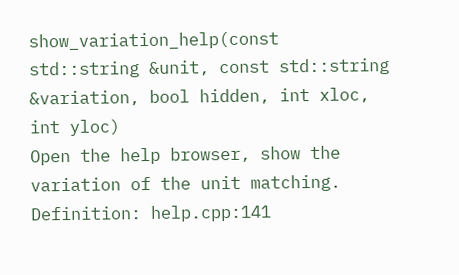show_variation_help(const std::string &unit, const std::string &variation, bool hidden, int xloc, int yloc)
Open the help browser, show the variation of the unit matching.
Definition: help.cpp:141